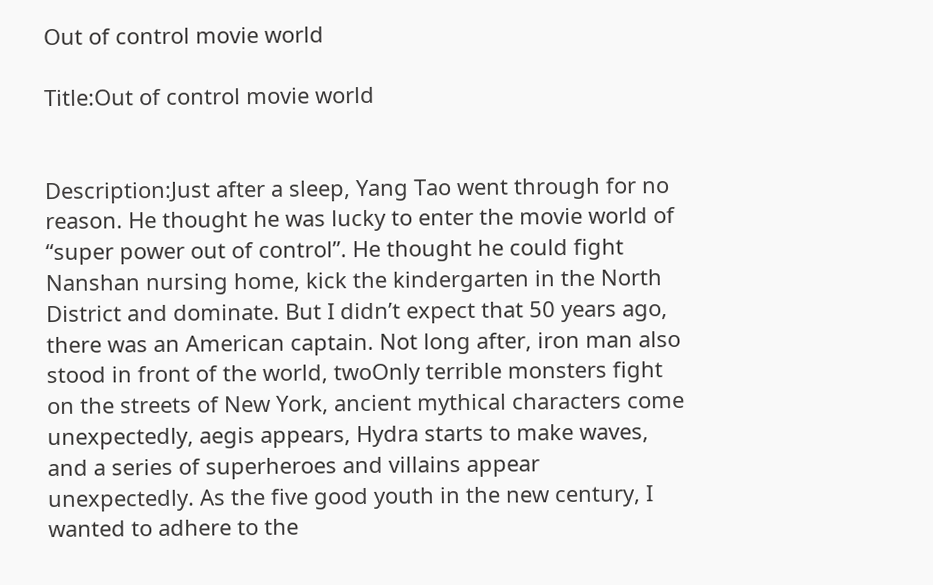Out of control movie world

Title:Out of control movie world


Description:Just after a sleep, Yang Tao went through for no reason. He thought he was lucky to enter the movie world of “super power out of control”. He thought he could fight Nanshan nursing home, kick the kindergarten in the North District and dominate. But I didn’t expect that 50 years ago, there was an American captain. Not long after, iron man also stood in front of the world, twoOnly terrible monsters fight on the streets of New York, ancient mythical characters come unexpectedly, aegis appears, Hydra starts to make waves, and a series of superheroes and villains appear unexpectedly. As the five good youth in the new century, I wanted to adhere to the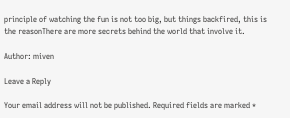principle of watching the fun is not too big, but things backfired, this is the reasonThere are more secrets behind the world that involve it.

Author: miven

Leave a Reply

Your email address will not be published. Required fields are marked *